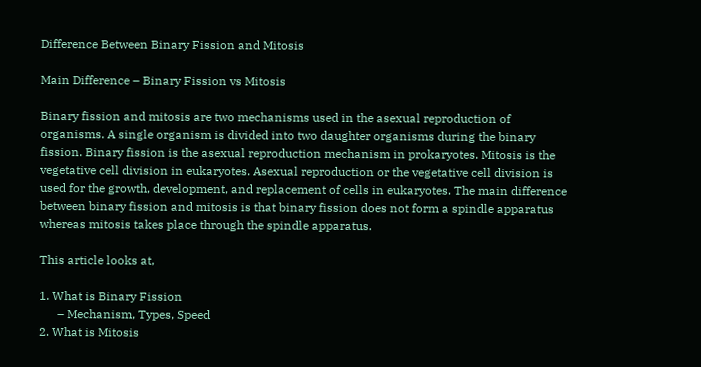Difference Between Binary Fission and Mitosis

Main Difference – Binary Fission vs Mitosis

Binary fission and mitosis are two mechanisms used in the asexual reproduction of organisms. A single organism is divided into two daughter organisms during the binary fission. Binary fission is the asexual reproduction mechanism in prokaryotes. Mitosis is the vegetative cell division in eukaryotes. Asexual reproduction or the vegetative cell division is used for the growth, development, and replacement of cells in eukaryotes. The main difference between binary fission and mitosis is that binary fission does not form a spindle apparatus whereas mitosis takes place through the spindle apparatus.

This article looks at,

1. What is Binary Fission
      – Mechanism, Types, Speed
2. What is Mitosis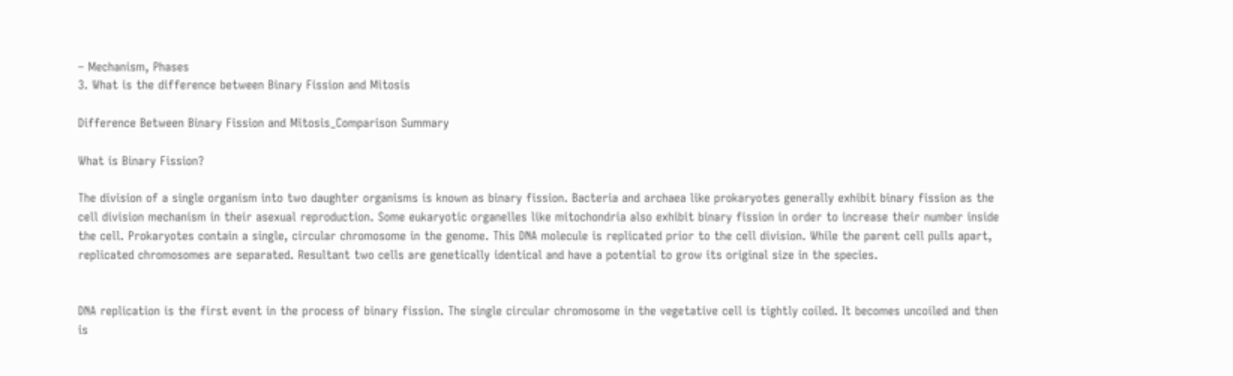– Mechanism, Phases
3. What is the difference between Binary Fission and Mitosis

Difference Between Binary Fission and Mitosis_Comparison Summary

What is Binary Fission?

The division of a single organism into two daughter organisms is known as binary fission. Bacteria and archaea like prokaryotes generally exhibit binary fission as the cell division mechanism in their asexual reproduction. Some eukaryotic organelles like mitochondria also exhibit binary fission in order to increase their number inside the cell. Prokaryotes contain a single, circular chromosome in the genome. This DNA molecule is replicated prior to the cell division. While the parent cell pulls apart, replicated chromosomes are separated. Resultant two cells are genetically identical and have a potential to grow its original size in the species.


DNA replication is the first event in the process of binary fission. The single circular chromosome in the vegetative cell is tightly coiled. It becomes uncoiled and then is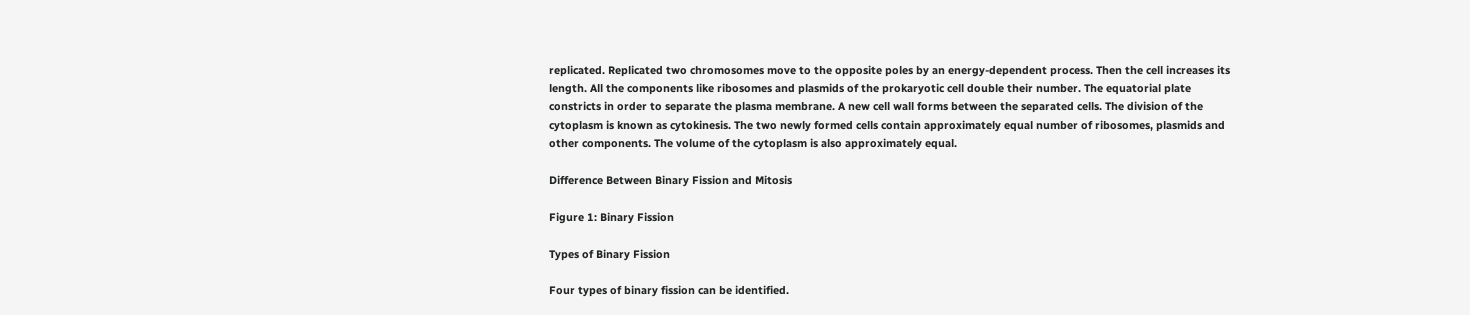replicated. Replicated two chromosomes move to the opposite poles by an energy-dependent process. Then the cell increases its length. All the components like ribosomes and plasmids of the prokaryotic cell double their number. The equatorial plate constricts in order to separate the plasma membrane. A new cell wall forms between the separated cells. The division of the cytoplasm is known as cytokinesis. The two newly formed cells contain approximately equal number of ribosomes, plasmids and other components. The volume of the cytoplasm is also approximately equal.

Difference Between Binary Fission and Mitosis

Figure 1: Binary Fission

Types of Binary Fission

Four types of binary fission can be identified.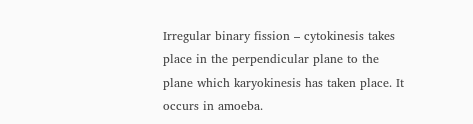Irregular binary fission – cytokinesis takes place in the perpendicular plane to the plane which karyokinesis has taken place. It occurs in amoeba.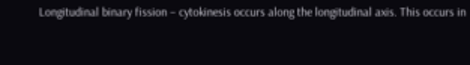Longitudinal binary fission – cytokinesis occurs along the longitudinal axis. This occurs in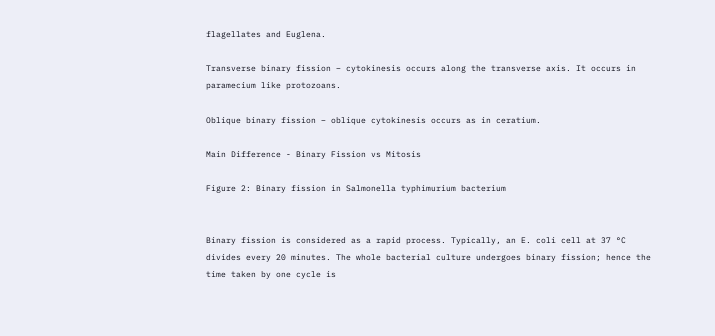flagellates and Euglena.

Transverse binary fission – cytokinesis occurs along the transverse axis. It occurs in paramecium like protozoans.

Oblique binary fission – oblique cytokinesis occurs as in ceratium.

Main Difference - Binary Fission vs Mitosis

Figure 2: Binary fission in Salmonella typhimurium bacterium


Binary fission is considered as a rapid process. Typically, an E. coli cell at 37 °C divides every 20 minutes. The whole bacterial culture undergoes binary fission; hence the time taken by one cycle is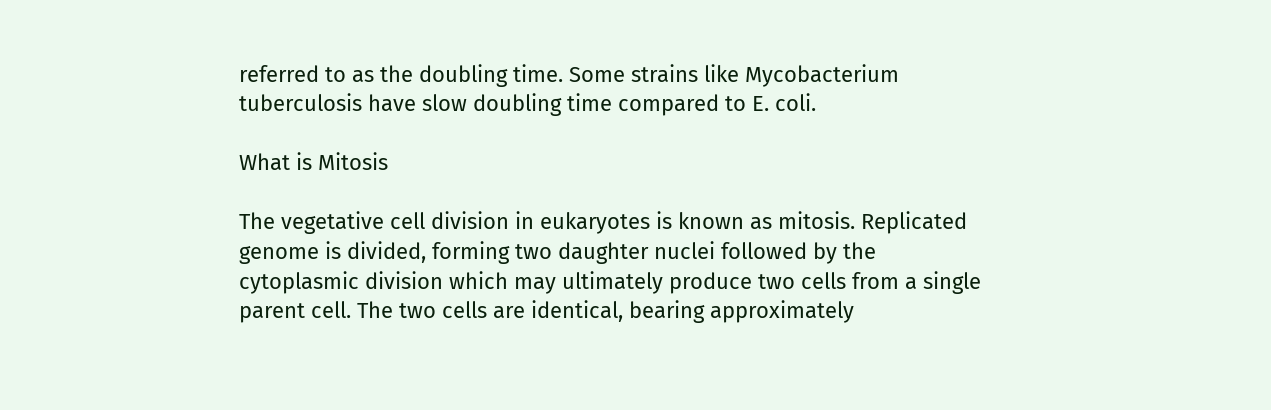referred to as the doubling time. Some strains like Mycobacterium tuberculosis have slow doubling time compared to E. coli.

What is Mitosis

The vegetative cell division in eukaryotes is known as mitosis. Replicated genome is divided, forming two daughter nuclei followed by the cytoplasmic division which may ultimately produce two cells from a single parent cell. The two cells are identical, bearing approximately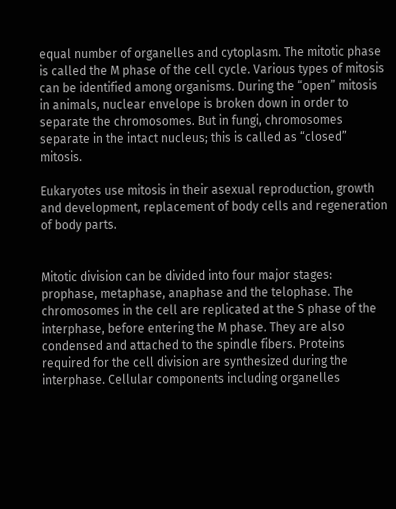equal number of organelles and cytoplasm. The mitotic phase is called the M phase of the cell cycle. Various types of mitosis can be identified among organisms. During the “open” mitosis in animals, nuclear envelope is broken down in order to separate the chromosomes. But in fungi, chromosomes separate in the intact nucleus; this is called as “closed” mitosis.

Eukaryotes use mitosis in their asexual reproduction, growth and development, replacement of body cells and regeneration of body parts.


Mitotic division can be divided into four major stages: prophase, metaphase, anaphase and the telophase. The chromosomes in the cell are replicated at the S phase of the interphase, before entering the M phase. They are also condensed and attached to the spindle fibers. Proteins required for the cell division are synthesized during the interphase. Cellular components including organelles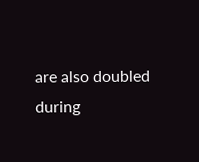are also doubled during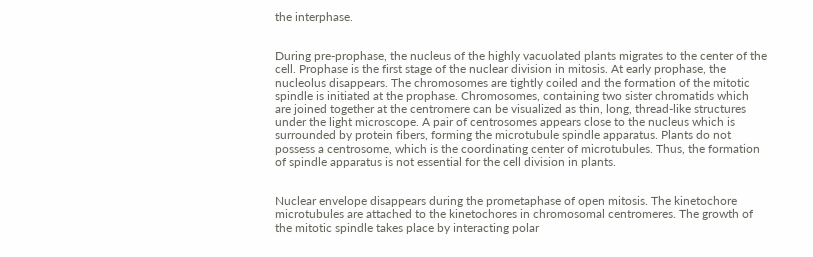the interphase.


During pre-prophase, the nucleus of the highly vacuolated plants migrates to the center of the cell. Prophase is the first stage of the nuclear division in mitosis. At early prophase, the nucleolus disappears. The chromosomes are tightly coiled and the formation of the mitotic spindle is initiated at the prophase. Chromosomes, containing two sister chromatids which are joined together at the centromere can be visualized as thin, long, thread-like structures under the light microscope. A pair of centrosomes appears close to the nucleus which is surrounded by protein fibers, forming the microtubule spindle apparatus. Plants do not possess a centrosome, which is the coordinating center of microtubules. Thus, the formation of spindle apparatus is not essential for the cell division in plants.


Nuclear envelope disappears during the prometaphase of open mitosis. The kinetochore microtubules are attached to the kinetochores in chromosomal centromeres. The growth of the mitotic spindle takes place by interacting polar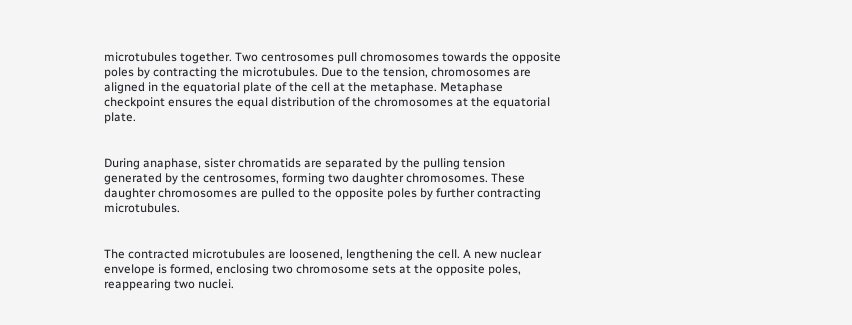microtubules together. Two centrosomes pull chromosomes towards the opposite poles by contracting the microtubules. Due to the tension, chromosomes are aligned in the equatorial plate of the cell at the metaphase. Metaphase checkpoint ensures the equal distribution of the chromosomes at the equatorial plate.


During anaphase, sister chromatids are separated by the pulling tension generated by the centrosomes, forming two daughter chromosomes. These daughter chromosomes are pulled to the opposite poles by further contracting microtubules.


The contracted microtubules are loosened, lengthening the cell. A new nuclear envelope is formed, enclosing two chromosome sets at the opposite poles, reappearing two nuclei.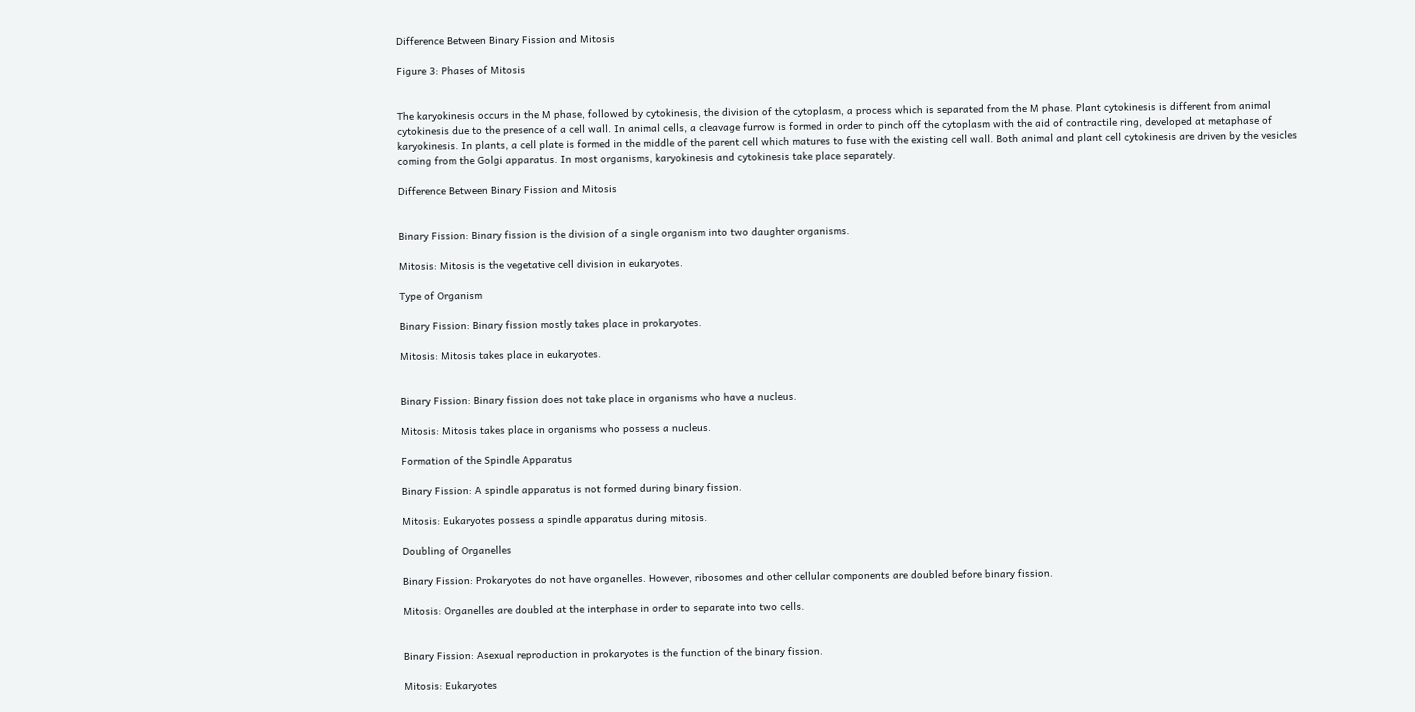Difference Between Binary Fission and Mitosis

Figure 3: Phases of Mitosis


The karyokinesis occurs in the M phase, followed by cytokinesis, the division of the cytoplasm, a process which is separated from the M phase. Plant cytokinesis is different from animal cytokinesis due to the presence of a cell wall. In animal cells, a cleavage furrow is formed in order to pinch off the cytoplasm with the aid of contractile ring, developed at metaphase of karyokinesis. In plants, a cell plate is formed in the middle of the parent cell which matures to fuse with the existing cell wall. Both animal and plant cell cytokinesis are driven by the vesicles coming from the Golgi apparatus. In most organisms, karyokinesis and cytokinesis take place separately.

Difference Between Binary Fission and Mitosis


Binary Fission: Binary fission is the division of a single organism into two daughter organisms.

Mitosis: Mitosis is the vegetative cell division in eukaryotes.

Type of Organism

Binary Fission: Binary fission mostly takes place in prokaryotes.

Mitosis: Mitosis takes place in eukaryotes.


Binary Fission: Binary fission does not take place in organisms who have a nucleus.

Mitosis: Mitosis takes place in organisms who possess a nucleus.

Formation of the Spindle Apparatus

Binary Fission: A spindle apparatus is not formed during binary fission.

Mitosis: Eukaryotes possess a spindle apparatus during mitosis.

Doubling of Organelles

Binary Fission: Prokaryotes do not have organelles. However, ribosomes and other cellular components are doubled before binary fission.

Mitosis: Organelles are doubled at the interphase in order to separate into two cells.


Binary Fission: Asexual reproduction in prokaryotes is the function of the binary fission.

Mitosis: Eukaryotes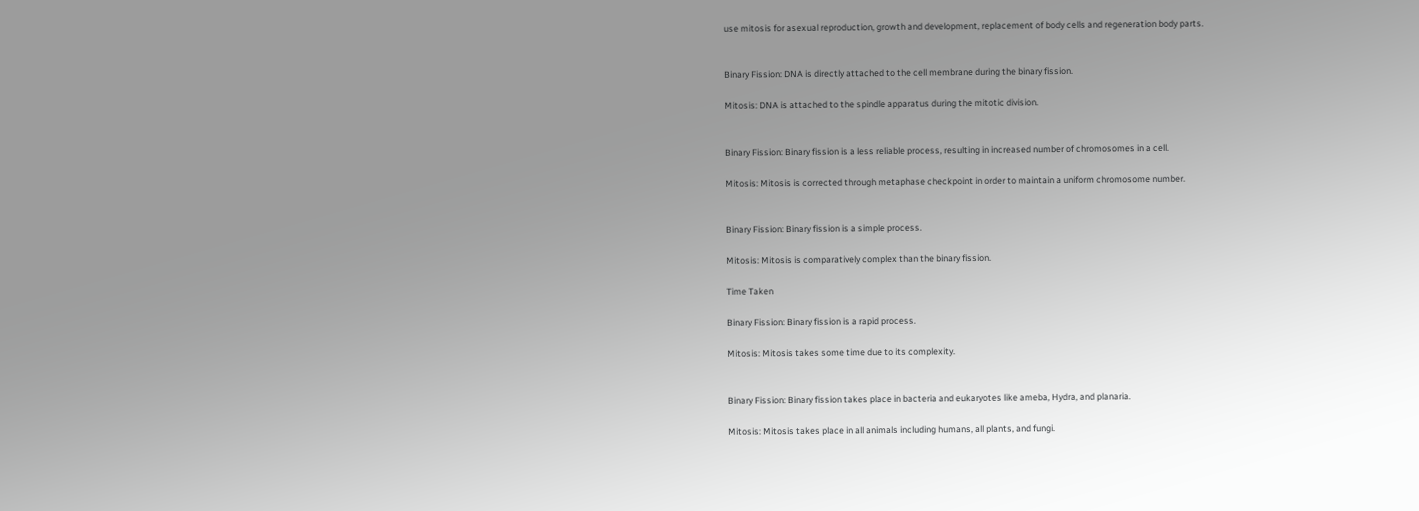use mitosis for asexual reproduction, growth and development, replacement of body cells and regeneration body parts.


Binary Fission: DNA is directly attached to the cell membrane during the binary fission.

Mitosis: DNA is attached to the spindle apparatus during the mitotic division.


Binary Fission: Binary fission is a less reliable process, resulting in increased number of chromosomes in a cell.

Mitosis: Mitosis is corrected through metaphase checkpoint in order to maintain a uniform chromosome number.


Binary Fission: Binary fission is a simple process.

Mitosis: Mitosis is comparatively complex than the binary fission.

Time Taken

Binary Fission: Binary fission is a rapid process.

Mitosis: Mitosis takes some time due to its complexity.


Binary Fission: Binary fission takes place in bacteria and eukaryotes like ameba, Hydra, and planaria.

Mitosis: Mitosis takes place in all animals including humans, all plants, and fungi.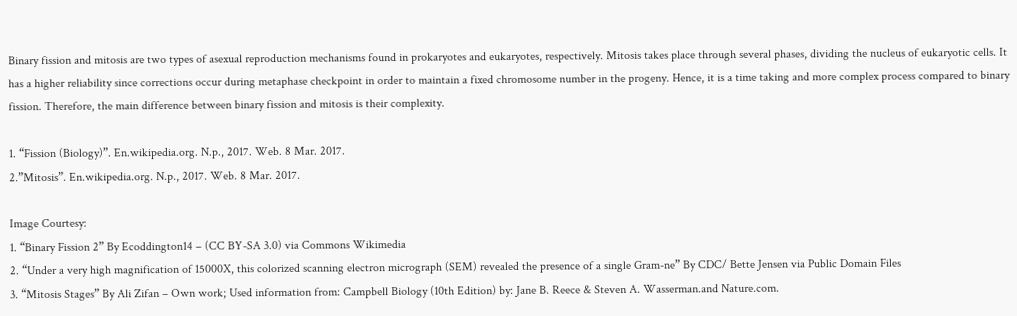Binary fission and mitosis are two types of asexual reproduction mechanisms found in prokaryotes and eukaryotes, respectively. Mitosis takes place through several phases, dividing the nucleus of eukaryotic cells. It has a higher reliability since corrections occur during metaphase checkpoint in order to maintain a fixed chromosome number in the progeny. Hence, it is a time taking and more complex process compared to binary fission. Therefore, the main difference between binary fission and mitosis is their complexity.

1. “Fission (Biology)”. En.wikipedia.org. N.p., 2017. Web. 8 Mar. 2017.
2.”Mitosis”. En.wikipedia.org. N.p., 2017. Web. 8 Mar. 2017.

Image Courtesy:
1. “Binary Fission 2” By Ecoddington14 – (CC BY-SA 3.0) via Commons Wikimedia
2. “Under a very high magnification of 15000X, this colorized scanning electron micrograph (SEM) revealed the presence of a single Gram-ne” By CDC/ Bette Jensen via Public Domain Files
3. “Mitosis Stages” By Ali Zifan – Own work; Used information from: Campbell Biology (10th Edition) by: Jane B. Reece & Steven A. Wasserman.and Nature.com.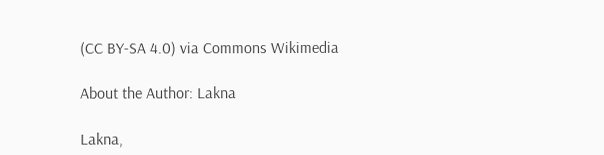(CC BY-SA 4.0) via Commons Wikimedia

About the Author: Lakna

Lakna,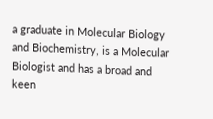a graduate in Molecular Biology and Biochemistry, is a Molecular Biologist and has a broad and keen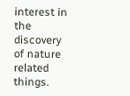interest in the discovery of nature related things.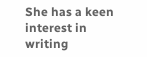She has a keen interest in writing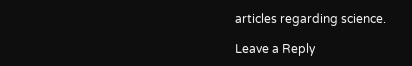articles regarding science.

Leave a Reply